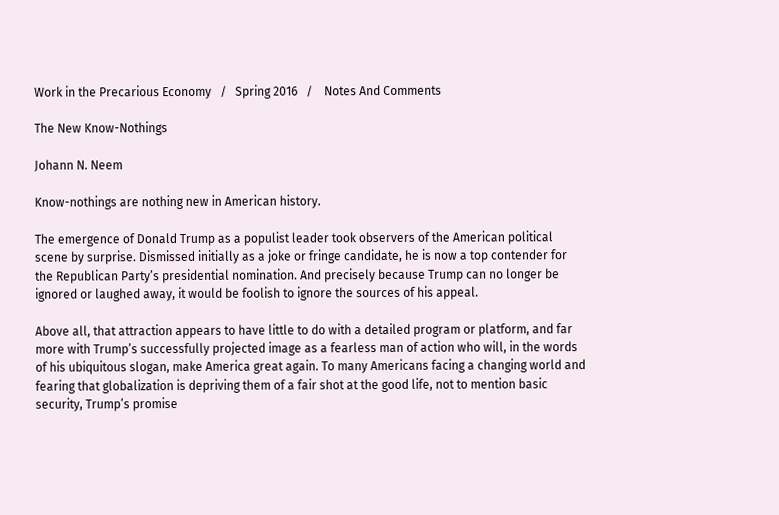Work in the Precarious Economy   /   Spring 2016   /    Notes And Comments

The New Know-Nothings

Johann N. Neem

Know-nothings are nothing new in American history.

The emergence of Donald Trump as a populist leader took observers of the American political scene by surprise. Dismissed initially as a joke or fringe candidate, he is now a top contender for the Republican Party’s presidential nomination. And precisely because Trump can no longer be ignored or laughed away, it would be foolish to ignore the sources of his appeal.

Above all, that attraction appears to have little to do with a detailed program or platform, and far more with Trump’s successfully projected image as a fearless man of action who will, in the words of his ubiquitous slogan, make America great again. To many Americans facing a changing world and fearing that globalization is depriving them of a fair shot at the good life, not to mention basic security, Trump’s promise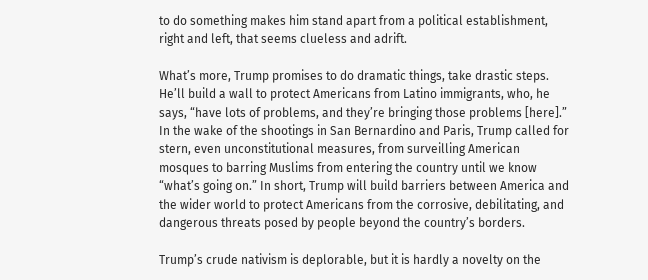to do something makes him stand apart from a political establishment, right and left, that seems clueless and adrift.

What’s more, Trump promises to do dramatic things, take drastic steps. He’ll build a wall to protect Americans from Latino immigrants, who, he says, “have lots of problems, and they’re bringing those problems [here].” In the wake of the shootings in San Bernardino and Paris, Trump called for stern, even unconstitutional measures, from surveilling American mosques to barring Muslims from entering the country until we know “what’s going on.” In short, Trump will build barriers between America and the wider world to protect Americans from the corrosive, debilitating, and dangerous threats posed by people beyond the country’s borders.

Trump’s crude nativism is deplorable, but it is hardly a novelty on the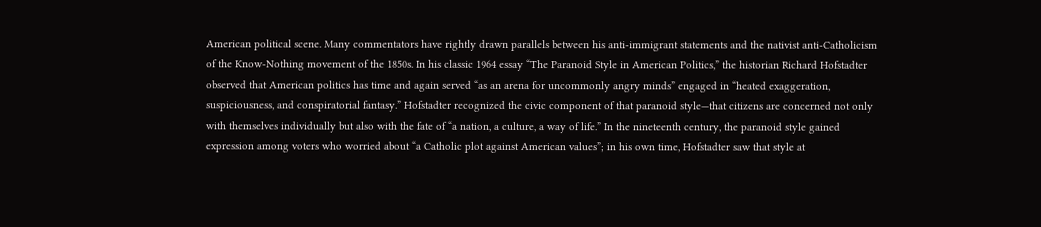American political scene. Many commentators have rightly drawn parallels between his anti-immigrant statements and the nativist anti-Catholicism of the Know-Nothing movement of the 1850s. In his classic 1964 essay “The Paranoid Style in American Politics,” the historian Richard Hofstadter observed that American politics has time and again served “as an arena for uncommonly angry minds” engaged in “heated exaggeration, suspiciousness, and conspiratorial fantasy.” Hofstadter recognized the civic component of that paranoid style—that citizens are concerned not only with themselves individually but also with the fate of “a nation, a culture, a way of life.” In the nineteenth century, the paranoid style gained expression among voters who worried about “a Catholic plot against American values”; in his own time, Hofstadter saw that style at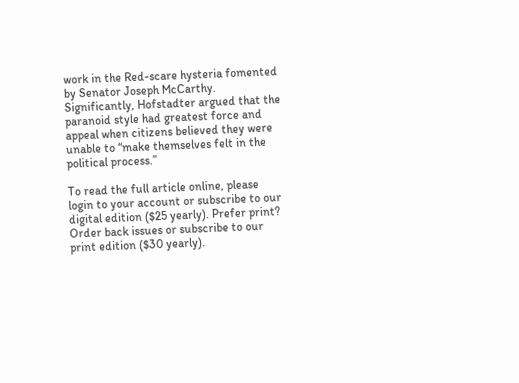work in the Red-scare hysteria fomented by Senator Joseph McCarthy. Significantly, Hofstadter argued that the paranoid style had greatest force and appeal when citizens believed they were unable to “make themselves felt in the political process.”

To read the full article online, please login to your account or subscribe to our digital edition ($25 yearly). Prefer print? Order back issues or subscribe to our print edition ($30 yearly).